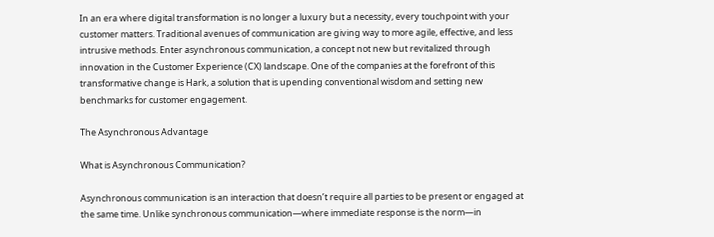In an era where digital transformation is no longer a luxury but a necessity, every touchpoint with your customer matters. Traditional avenues of communication are giving way to more agile, effective, and less intrusive methods. Enter asynchronous communication, a concept not new but revitalized through innovation in the Customer Experience (CX) landscape. One of the companies at the forefront of this transformative change is Hark, a solution that is upending conventional wisdom and setting new benchmarks for customer engagement.

The Asynchronous Advantage

What is Asynchronous Communication?

Asynchronous communication is an interaction that doesn’t require all parties to be present or engaged at the same time. Unlike synchronous communication—where immediate response is the norm—in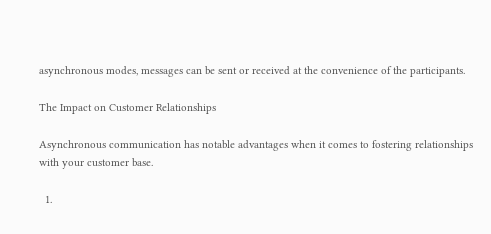asynchronous modes, messages can be sent or received at the convenience of the participants.

The Impact on Customer Relationships

Asynchronous communication has notable advantages when it comes to fostering relationships with your customer base.

  1.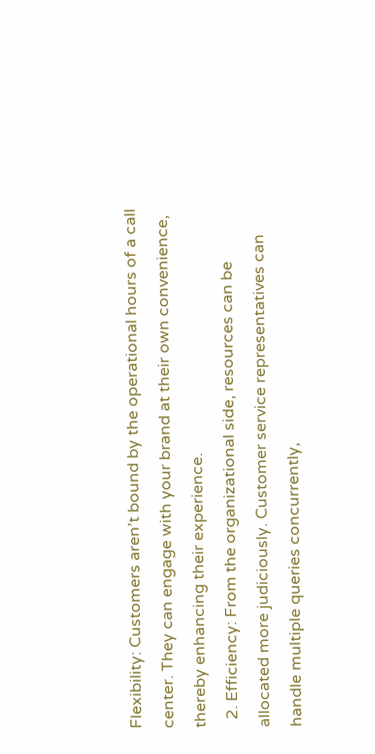Flexibility: Customers aren’t bound by the operational hours of a call center. They can engage with your brand at their own convenience, thereby enhancing their experience.
  2. Efficiency: From the organizational side, resources can be allocated more judiciously. Customer service representatives can handle multiple queries concurrently,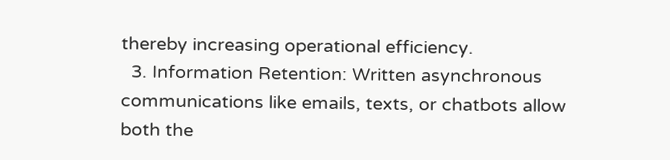thereby increasing operational efficiency.
  3. Information Retention: Written asynchronous communications like emails, texts, or chatbots allow both the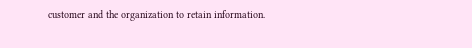customer and the organization to retain information.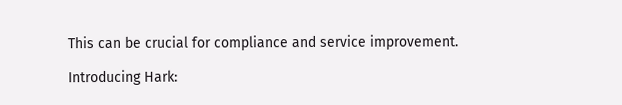This can be crucial for compliance and service improvement.

Introducing Hark: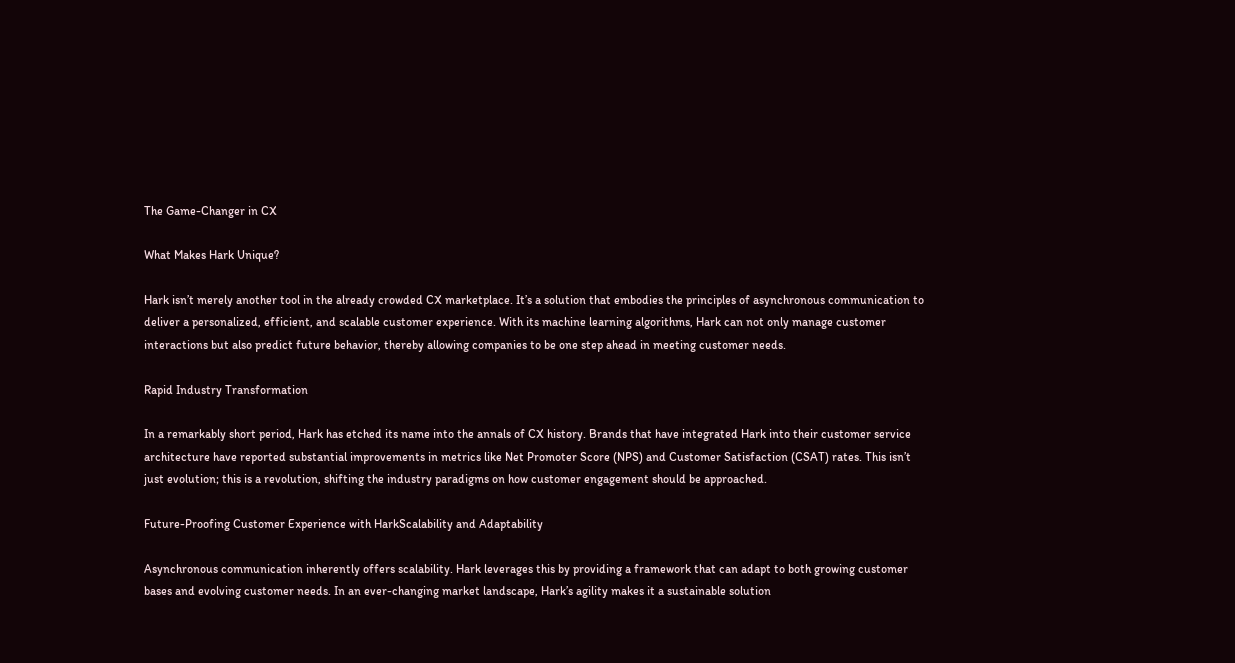The Game-Changer in CX

What Makes Hark Unique?

Hark isn’t merely another tool in the already crowded CX marketplace. It’s a solution that embodies the principles of asynchronous communication to deliver a personalized, efficient, and scalable customer experience. With its machine learning algorithms, Hark can not only manage customer interactions but also predict future behavior, thereby allowing companies to be one step ahead in meeting customer needs.

Rapid Industry Transformation

In a remarkably short period, Hark has etched its name into the annals of CX history. Brands that have integrated Hark into their customer service architecture have reported substantial improvements in metrics like Net Promoter Score (NPS) and Customer Satisfaction (CSAT) rates. This isn’t just evolution; this is a revolution, shifting the industry paradigms on how customer engagement should be approached.

Future-Proofing Customer Experience with HarkScalability and Adaptability

Asynchronous communication inherently offers scalability. Hark leverages this by providing a framework that can adapt to both growing customer bases and evolving customer needs. In an ever-changing market landscape, Hark’s agility makes it a sustainable solution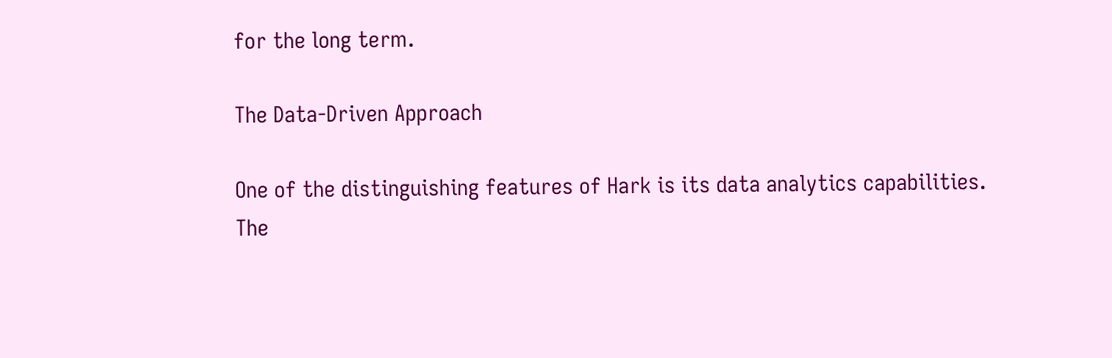for the long term.

The Data-Driven Approach

One of the distinguishing features of Hark is its data analytics capabilities. The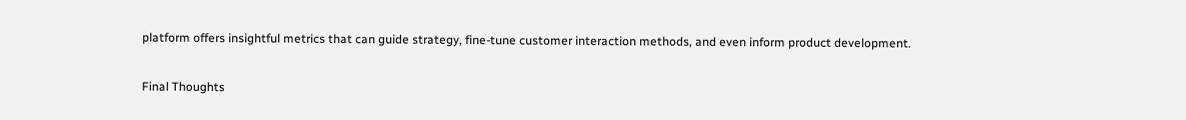platform offers insightful metrics that can guide strategy, fine-tune customer interaction methods, and even inform product development.

Final Thoughts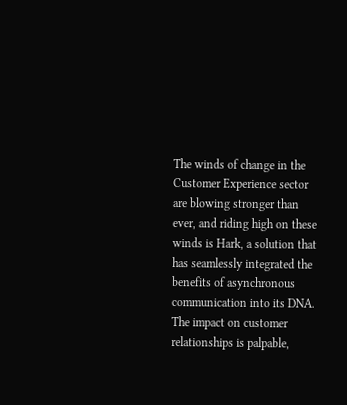The winds of change in the Customer Experience sector are blowing stronger than ever, and riding high on these winds is Hark, a solution that has seamlessly integrated the benefits of asynchronous communication into its DNA. The impact on customer relationships is palpable,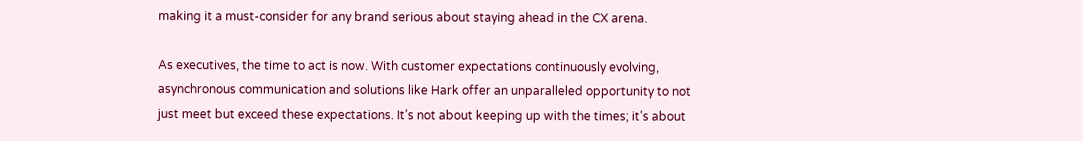making it a must-consider for any brand serious about staying ahead in the CX arena.

As executives, the time to act is now. With customer expectations continuously evolving, asynchronous communication and solutions like Hark offer an unparalleled opportunity to not just meet but exceed these expectations. It’s not about keeping up with the times; it’s about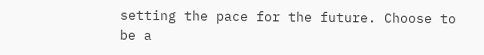setting the pace for the future. Choose to be a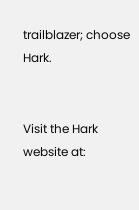trailblazer; choose Hark.


Visit the Hark website at: